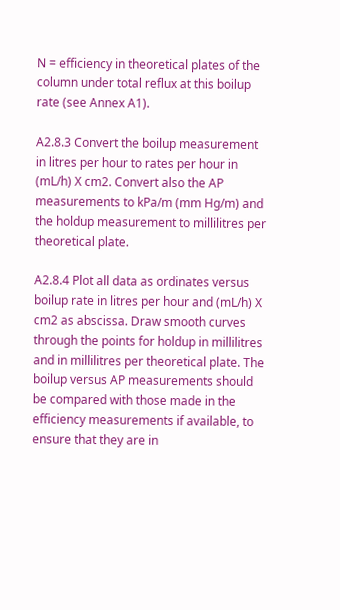N = efficiency in theoretical plates of the column under total reflux at this boilup rate (see Annex A1).

A2.8.3 Convert the boilup measurement in litres per hour to rates per hour in (mL/h) X cm2. Convert also the AP measurements to kPa/m (mm Hg/m) and the holdup measurement to millilitres per theoretical plate.

A2.8.4 Plot all data as ordinates versus boilup rate in litres per hour and (mL/h) X cm2 as abscissa. Draw smooth curves through the points for holdup in millilitres and in millilitres per theoretical plate. The boilup versus AP measurements should be compared with those made in the efficiency measurements if available, to ensure that they are in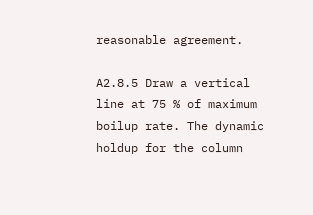reasonable agreement.

A2.8.5 Draw a vertical line at 75 % of maximum boilup rate. The dynamic holdup for the column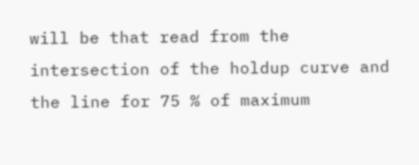will be that read from the intersection of the holdup curve and the line for 75 % of maximum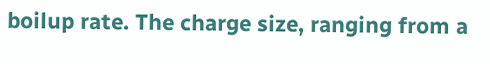boilup rate. The charge size, ranging from a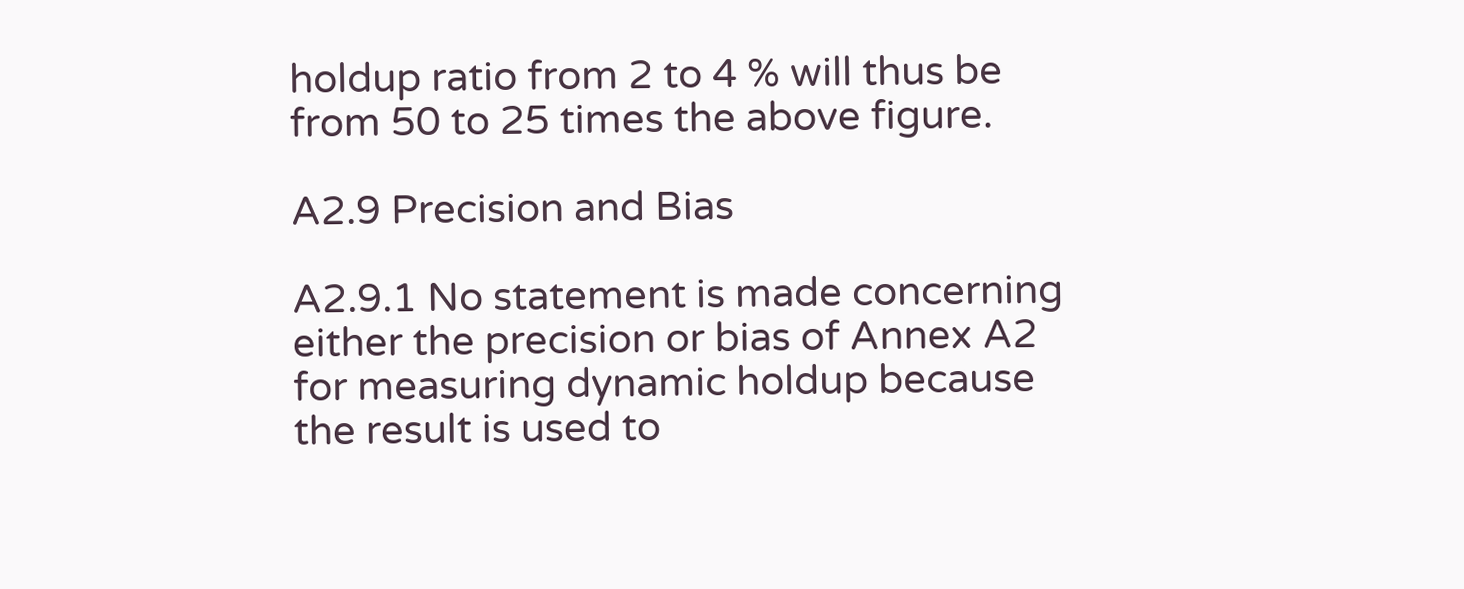holdup ratio from 2 to 4 % will thus be from 50 to 25 times the above figure.

A2.9 Precision and Bias

A2.9.1 No statement is made concerning either the precision or bias of Annex A2 for measuring dynamic holdup because the result is used to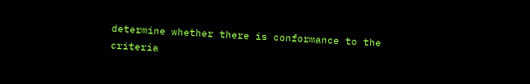determine whether there is conformance to the criteria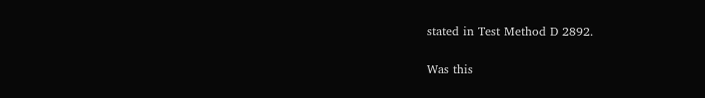stated in Test Method D 2892.

Was this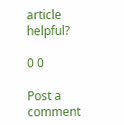article helpful?

0 0

Post a comment